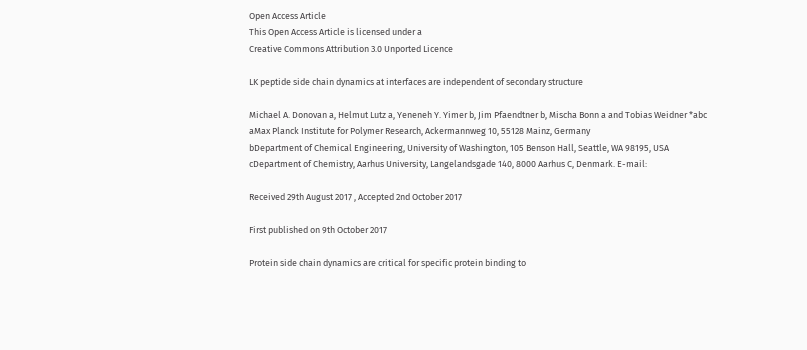Open Access Article
This Open Access Article is licensed under a
Creative Commons Attribution 3.0 Unported Licence

LK peptide side chain dynamics at interfaces are independent of secondary structure

Michael A. Donovan a, Helmut Lutz a, Yeneneh Y. Yimer b, Jim Pfaendtner b, Mischa Bonn a and Tobias Weidner *abc
aMax Planck Institute for Polymer Research, Ackermannweg 10, 55128 Mainz, Germany
bDepartment of Chemical Engineering, University of Washington, 105 Benson Hall, Seattle, WA 98195, USA
cDepartment of Chemistry, Aarhus University, Langelandsgade 140, 8000 Aarhus C, Denmark. E-mail:

Received 29th August 2017 , Accepted 2nd October 2017

First published on 9th October 2017

Protein side chain dynamics are critical for specific protein binding to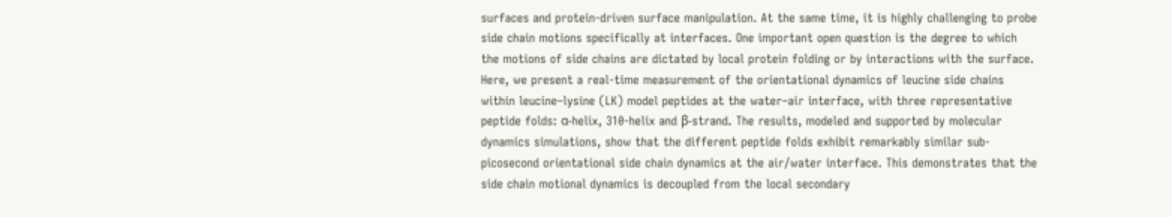surfaces and protein-driven surface manipulation. At the same time, it is highly challenging to probe side chain motions specifically at interfaces. One important open question is the degree to which the motions of side chains are dictated by local protein folding or by interactions with the surface. Here, we present a real-time measurement of the orientational dynamics of leucine side chains within leucine–lysine (LK) model peptides at the water–air interface, with three representative peptide folds: α-helix, 310-helix and β-strand. The results, modeled and supported by molecular dynamics simulations, show that the different peptide folds exhibit remarkably similar sub-picosecond orientational side chain dynamics at the air/water interface. This demonstrates that the side chain motional dynamics is decoupled from the local secondary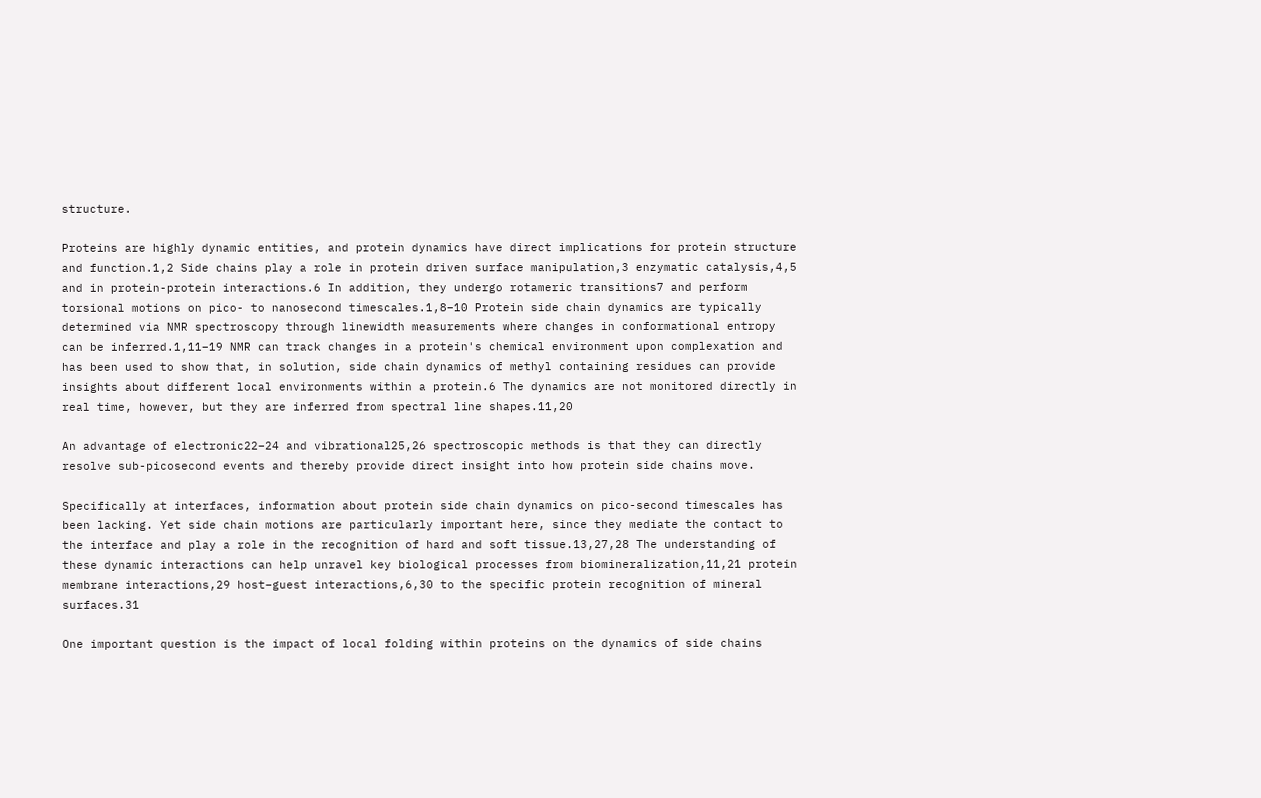structure.

Proteins are highly dynamic entities, and protein dynamics have direct implications for protein structure and function.1,2 Side chains play a role in protein driven surface manipulation,3 enzymatic catalysis,4,5 and in protein-protein interactions.6 In addition, they undergo rotameric transitions7 and perform torsional motions on pico- to nanosecond timescales.1,8–10 Protein side chain dynamics are typically determined via NMR spectroscopy through linewidth measurements where changes in conformational entropy can be inferred.1,11–19 NMR can track changes in a protein's chemical environment upon complexation and has been used to show that, in solution, side chain dynamics of methyl containing residues can provide insights about different local environments within a protein.6 The dynamics are not monitored directly in real time, however, but they are inferred from spectral line shapes.11,20

An advantage of electronic22–24 and vibrational25,26 spectroscopic methods is that they can directly resolve sub-picosecond events and thereby provide direct insight into how protein side chains move.

Specifically at interfaces, information about protein side chain dynamics on pico-second timescales has been lacking. Yet side chain motions are particularly important here, since they mediate the contact to the interface and play a role in the recognition of hard and soft tissue.13,27,28 The understanding of these dynamic interactions can help unravel key biological processes from biomineralization,11,21 protein membrane interactions,29 host–guest interactions,6,30 to the specific protein recognition of mineral surfaces.31

One important question is the impact of local folding within proteins on the dynamics of side chains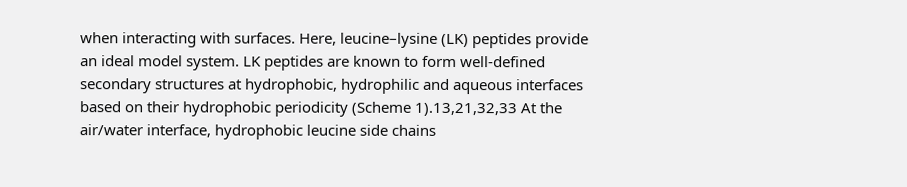when interacting with surfaces. Here, leucine–lysine (LK) peptides provide an ideal model system. LK peptides are known to form well-defined secondary structures at hydrophobic, hydrophilic and aqueous interfaces based on their hydrophobic periodicity (Scheme 1).13,21,32,33 At the air/water interface, hydrophobic leucine side chains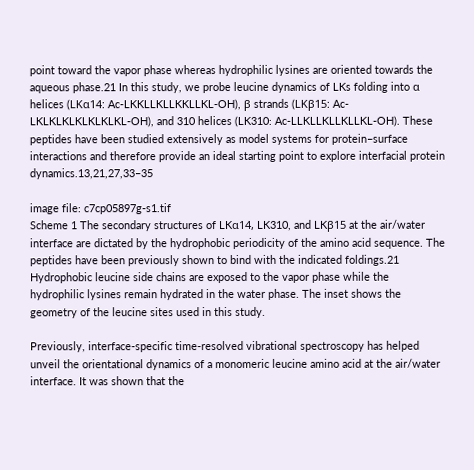point toward the vapor phase whereas hydrophilic lysines are oriented towards the aqueous phase.21 In this study, we probe leucine dynamics of LKs folding into α helices (LKα14: Ac-LKKLLKLLKKLLKL-OH), β strands (LKβ15: Ac-LKLKLKLKLKLKLKL-OH), and 310 helices (LK310: Ac-LLKLLKLLKLLKL-OH). These peptides have been studied extensively as model systems for protein–surface interactions and therefore provide an ideal starting point to explore interfacial protein dynamics.13,21,27,33–35

image file: c7cp05897g-s1.tif
Scheme 1 The secondary structures of LKα14, LK310, and LKβ15 at the air/water interface are dictated by the hydrophobic periodicity of the amino acid sequence. The peptides have been previously shown to bind with the indicated foldings.21 Hydrophobic leucine side chains are exposed to the vapor phase while the hydrophilic lysines remain hydrated in the water phase. The inset shows the geometry of the leucine sites used in this study.

Previously, interface-specific time-resolved vibrational spectroscopy has helped unveil the orientational dynamics of a monomeric leucine amino acid at the air/water interface. It was shown that the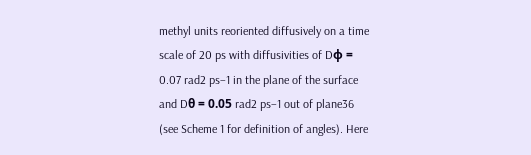methyl units reoriented diffusively on a time scale of 20 ps with diffusivities of Dφ = 0.07 rad2 ps−1 in the plane of the surface and Dθ = 0.05 rad2 ps−1 out of plane36 (see Scheme 1 for definition of angles). Here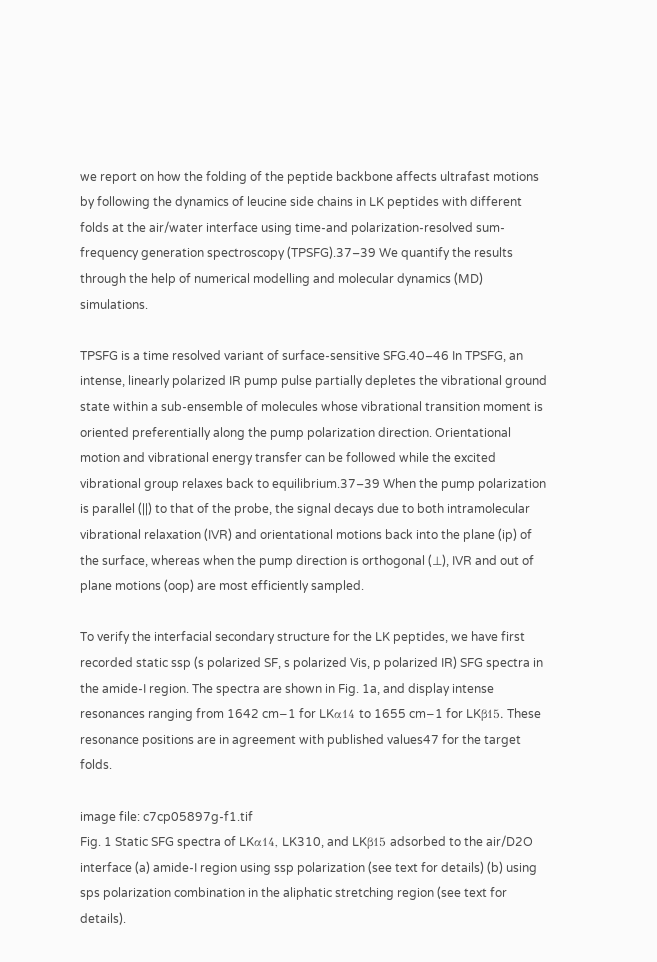we report on how the folding of the peptide backbone affects ultrafast motions by following the dynamics of leucine side chains in LK peptides with different folds at the air/water interface using time-and polarization-resolved sum-frequency generation spectroscopy (TPSFG).37–39 We quantify the results through the help of numerical modelling and molecular dynamics (MD) simulations.

TPSFG is a time resolved variant of surface-sensitive SFG.40–46 In TPSFG, an intense, linearly polarized IR pump pulse partially depletes the vibrational ground state within a sub-ensemble of molecules whose vibrational transition moment is oriented preferentially along the pump polarization direction. Orientational motion and vibrational energy transfer can be followed while the excited vibrational group relaxes back to equilibrium.37–39 When the pump polarization is parallel (||) to that of the probe, the signal decays due to both intramolecular vibrational relaxation (IVR) and orientational motions back into the plane (ip) of the surface, whereas when the pump direction is orthogonal (⊥), IVR and out of plane motions (oop) are most efficiently sampled.

To verify the interfacial secondary structure for the LK peptides, we have first recorded static ssp (s polarized SF, s polarized Vis, p polarized IR) SFG spectra in the amide-I region. The spectra are shown in Fig. 1a, and display intense resonances ranging from 1642 cm−1 for LKα14 to 1655 cm−1 for LKβ15. These resonance positions are in agreement with published values47 for the target folds.

image file: c7cp05897g-f1.tif
Fig. 1 Static SFG spectra of LKα14, LK310, and LKβ15 adsorbed to the air/D2O interface (a) amide-I region using ssp polarization (see text for details) (b) using sps polarization combination in the aliphatic stretching region (see text for details).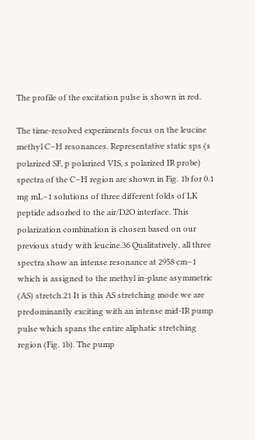The profile of the excitation pulse is shown in red.

The time-resolved experiments focus on the leucine methyl C–H resonances. Representative static sps (s polarized SF, p polarized VIS, s polarized IR probe) spectra of the C–H region are shown in Fig. 1b for 0.1 mg mL−1 solutions of three different folds of LK peptide adsorbed to the air/D2O interface. This polarization combination is chosen based on our previous study with leucine.36 Qualitatively, all three spectra show an intense resonance at 2958 cm−1 which is assigned to the methyl in-plane asymmetric (AS) stretch.21 It is this AS stretching mode we are predominantly exciting with an intense mid-IR pump pulse which spans the entire aliphatic stretching region (Fig. 1b). The pump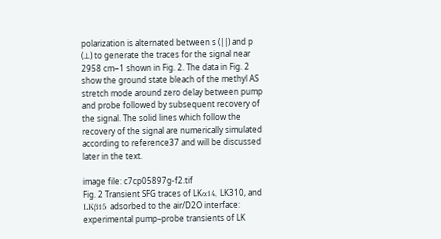polarization is alternated between s (||) and p (⊥) to generate the traces for the signal near 2958 cm−1 shown in Fig. 2. The data in Fig. 2 show the ground state bleach of the methyl AS stretch mode around zero delay between pump and probe followed by subsequent recovery of the signal. The solid lines which follow the recovery of the signal are numerically simulated according to reference37 and will be discussed later in the text.

image file: c7cp05897g-f2.tif
Fig. 2 Transient SFG traces of LKα14, LK310, and LKβ15 adsorbed to the air/D2O interface: experimental pump–probe transients of LK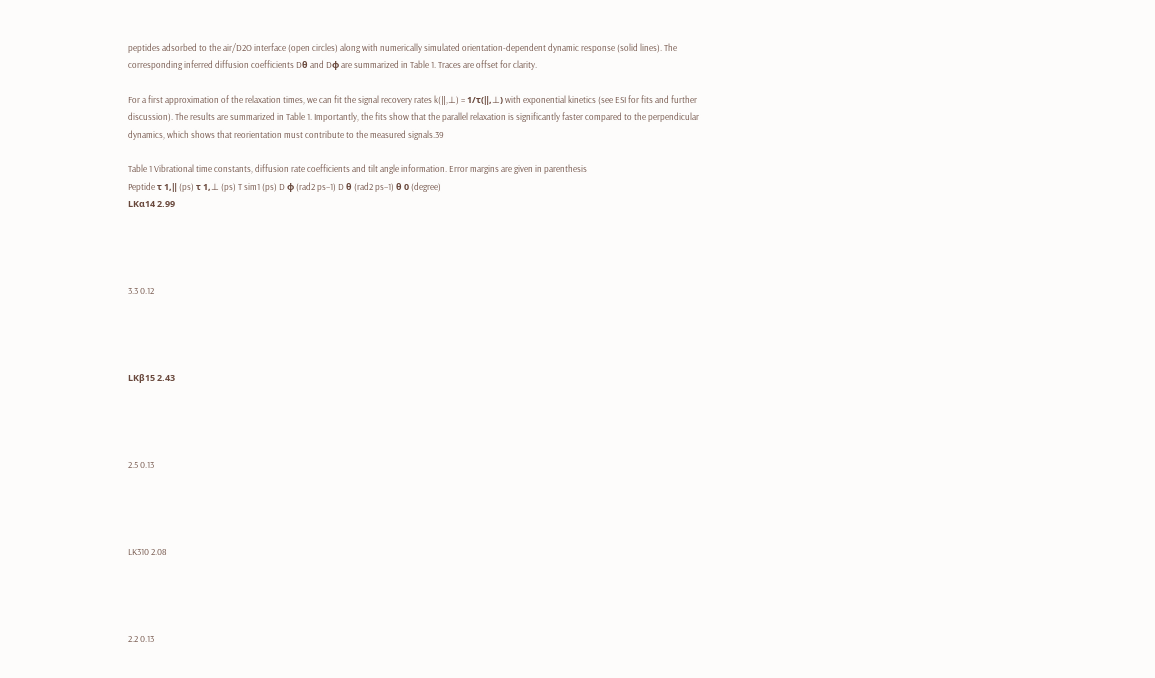peptides adsorbed to the air/D2O interface (open circles) along with numerically simulated orientation-dependent dynamic response (solid lines). The corresponding inferred diffusion coefficients Dθ and Dφ are summarized in Table 1. Traces are offset for clarity.

For a first approximation of the relaxation times, we can fit the signal recovery rates k(‖,⊥) = 1/τ(‖,⊥) with exponential kinetics (see ESI for fits and further discussion). The results are summarized in Table 1. Importantly, the fits show that the parallel relaxation is significantly faster compared to the perpendicular dynamics, which shows that reorientation must contribute to the measured signals.39

Table 1 Vibrational time constants, diffusion rate coefficients and tilt angle information. Error margins are given in parenthesis
Peptide τ 1,‖ (ps) τ 1,⊥ (ps) T sim1 (ps) D φ (rad2 ps−1) D θ (rad2 ps−1) θ 0 (degree)
LKα14 2.99




3.3 0.12




LKβ15 2.43




2.5 0.13




LK310 2.08




2.2 0.13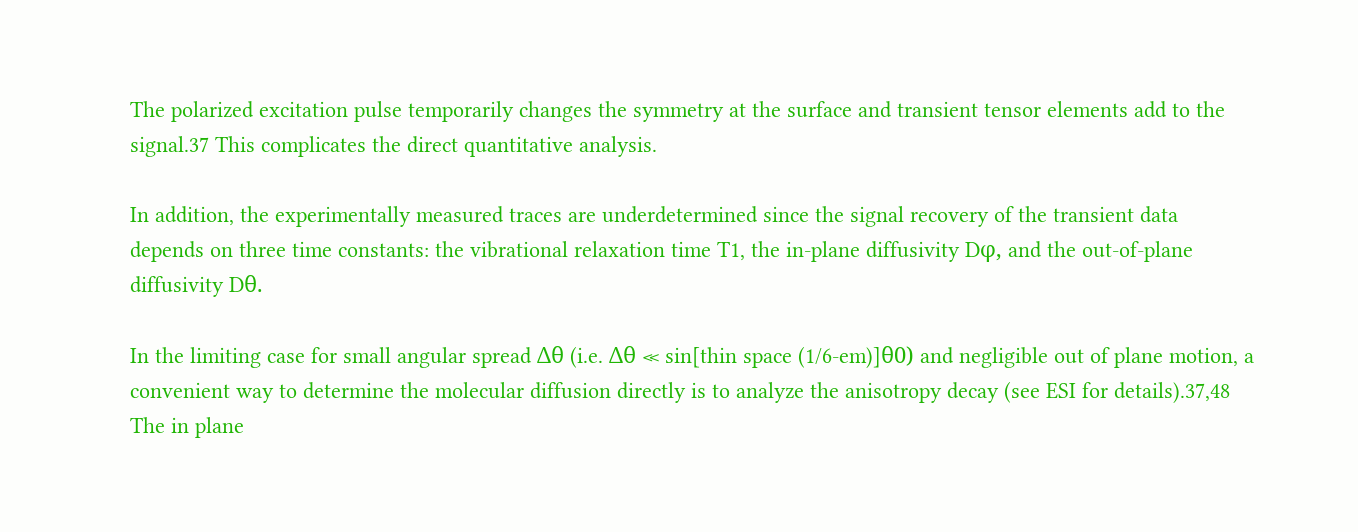The polarized excitation pulse temporarily changes the symmetry at the surface and transient tensor elements add to the signal.37 This complicates the direct quantitative analysis.

In addition, the experimentally measured traces are underdetermined since the signal recovery of the transient data depends on three time constants: the vibrational relaxation time T1, the in-plane diffusivity Dφ, and the out-of-plane diffusivity Dθ.

In the limiting case for small angular spread Δθ (i.e. Δθ ≪ sin[thin space (1/6-em)]θ0) and negligible out of plane motion, a convenient way to determine the molecular diffusion directly is to analyze the anisotropy decay (see ESI for details).37,48 The in plane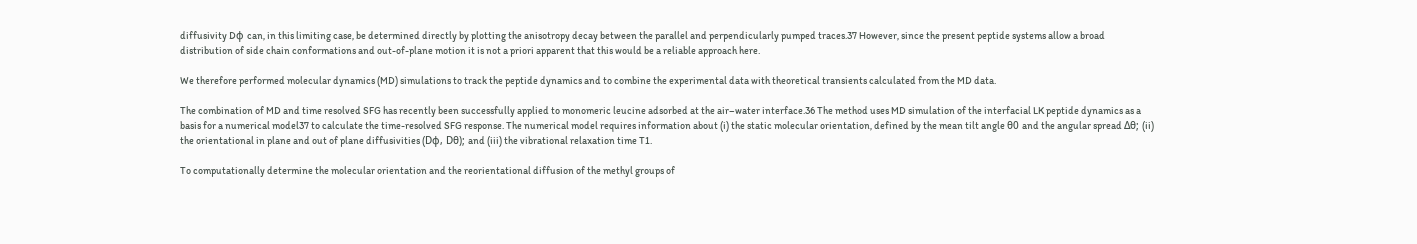diffusivity Dφ can, in this limiting case, be determined directly by plotting the anisotropy decay between the parallel and perpendicularly pumped traces.37 However, since the present peptide systems allow a broad distribution of side chain conformations and out-of-plane motion it is not a priori apparent that this would be a reliable approach here.

We therefore performed molecular dynamics (MD) simulations to track the peptide dynamics and to combine the experimental data with theoretical transients calculated from the MD data.

The combination of MD and time resolved SFG has recently been successfully applied to monomeric leucine adsorbed at the air–water interface.36 The method uses MD simulation of the interfacial LK peptide dynamics as a basis for a numerical model37 to calculate the time-resolved SFG response. The numerical model requires information about (i) the static molecular orientation, defined by the mean tilt angle θ0 and the angular spread Δθ; (ii) the orientational in plane and out of plane diffusivities (Dφ, Dθ); and (iii) the vibrational relaxation time T1.

To computationally determine the molecular orientation and the reorientational diffusion of the methyl groups of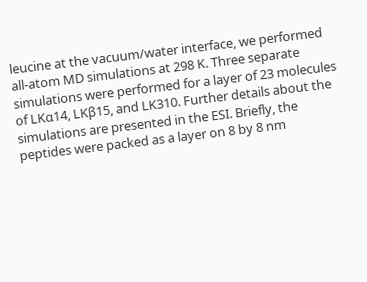leucine at the vacuum/water interface, we performed all-atom MD simulations at 298 K. Three separate simulations were performed for a layer of 23 molecules of LKα14, LKβ15, and LK310. Further details about the simulations are presented in the ESI. Briefly, the peptides were packed as a layer on 8 by 8 nm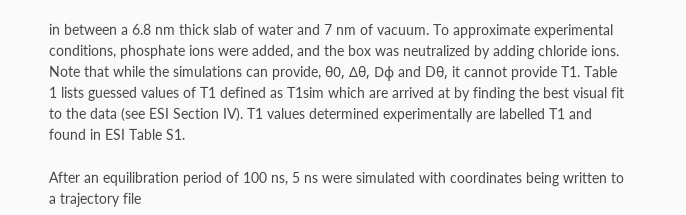in between a 6.8 nm thick slab of water and 7 nm of vacuum. To approximate experimental conditions, phosphate ions were added, and the box was neutralized by adding chloride ions. Note that while the simulations can provide, θ0, Δθ, Dφ and Dθ, it cannot provide T1. Table 1 lists guessed values of T1 defined as T1sim which are arrived at by finding the best visual fit to the data (see ESI Section IV). T1 values determined experimentally are labelled T1 and found in ESI Table S1.

After an equilibration period of 100 ns, 5 ns were simulated with coordinates being written to a trajectory file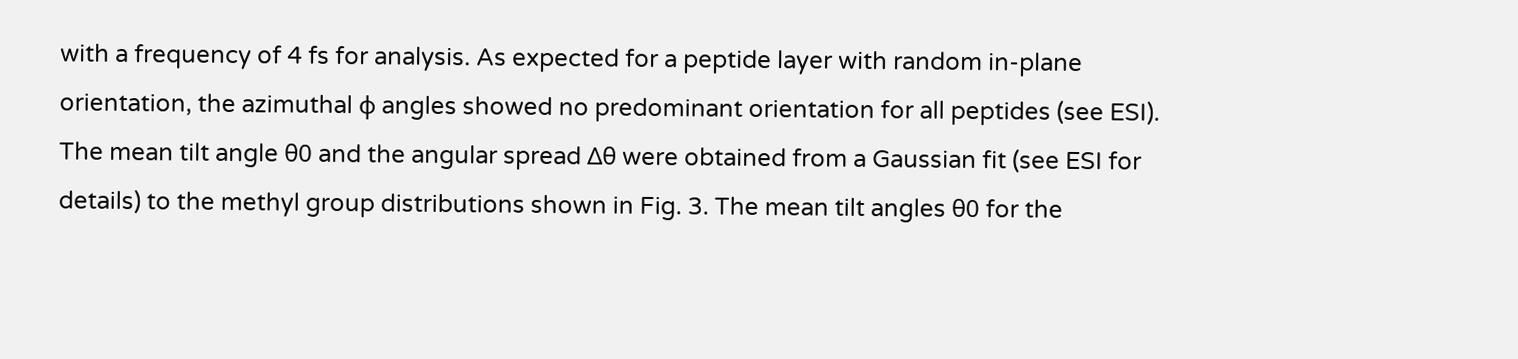with a frequency of 4 fs for analysis. As expected for a peptide layer with random in-plane orientation, the azimuthal φ angles showed no predominant orientation for all peptides (see ESI). The mean tilt angle θ0 and the angular spread Δθ were obtained from a Gaussian fit (see ESI for details) to the methyl group distributions shown in Fig. 3. The mean tilt angles θ0 for the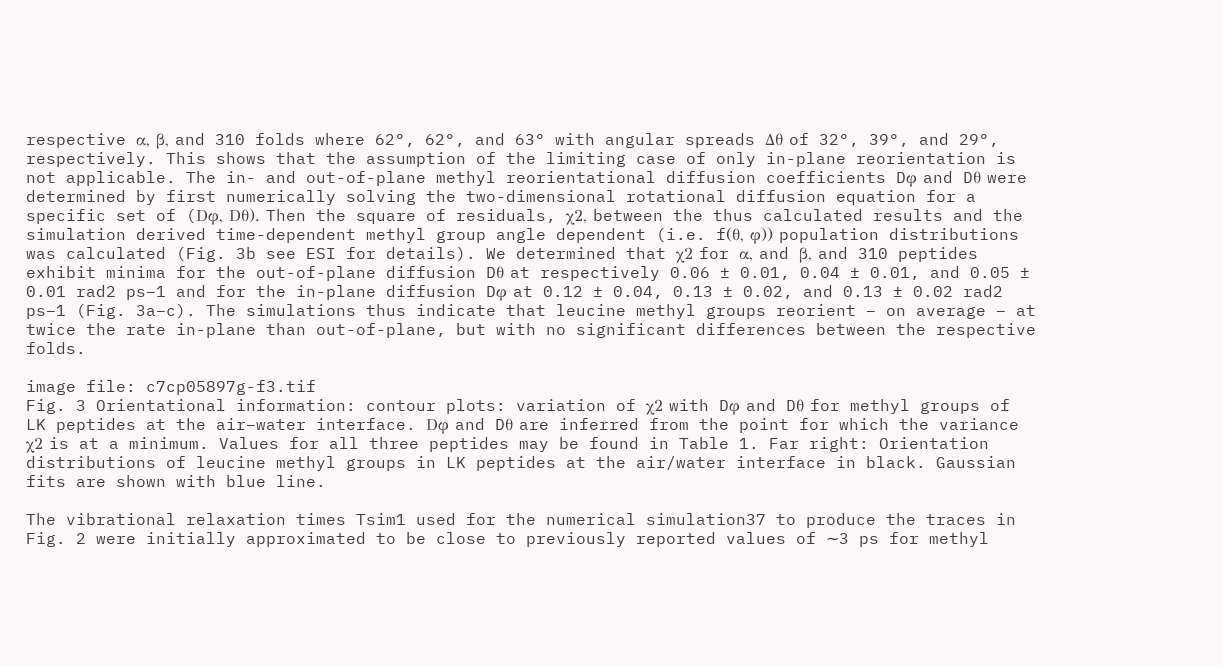respective α, β, and 310 folds where 62°, 62°, and 63° with angular spreads Δθ of 32°, 39°, and 29°, respectively. This shows that the assumption of the limiting case of only in-plane reorientation is not applicable. The in- and out-of-plane methyl reorientational diffusion coefficients Dφ and Dθ were determined by first numerically solving the two-dimensional rotational diffusion equation for a specific set of (Dφ, Dθ). Then the square of residuals, χ2, between the thus calculated results and the simulation derived time-dependent methyl group angle dependent (i.e. f(θ, φ)) population distributions was calculated (Fig. 3b see ESI for details). We determined that χ2 for α, and β, and 310 peptides exhibit minima for the out-of-plane diffusion Dθ at respectively 0.06 ± 0.01, 0.04 ± 0.01, and 0.05 ± 0.01 rad2 ps−1 and for the in-plane diffusion Dφ at 0.12 ± 0.04, 0.13 ± 0.02, and 0.13 ± 0.02 rad2 ps−1 (Fig. 3a–c). The simulations thus indicate that leucine methyl groups reorient – on average – at twice the rate in-plane than out-of-plane, but with no significant differences between the respective folds.

image file: c7cp05897g-f3.tif
Fig. 3 Orientational information: contour plots: variation of χ2 with Dφ and Dθ for methyl groups of LK peptides at the air–water interface. Dφ and Dθ are inferred from the point for which the variance χ2 is at a minimum. Values for all three peptides may be found in Table 1. Far right: Orientation distributions of leucine methyl groups in LK peptides at the air/water interface in black. Gaussian fits are shown with blue line.

The vibrational relaxation times Tsim1 used for the numerical simulation37 to produce the traces in Fig. 2 were initially approximated to be close to previously reported values of ∼3 ps for methyl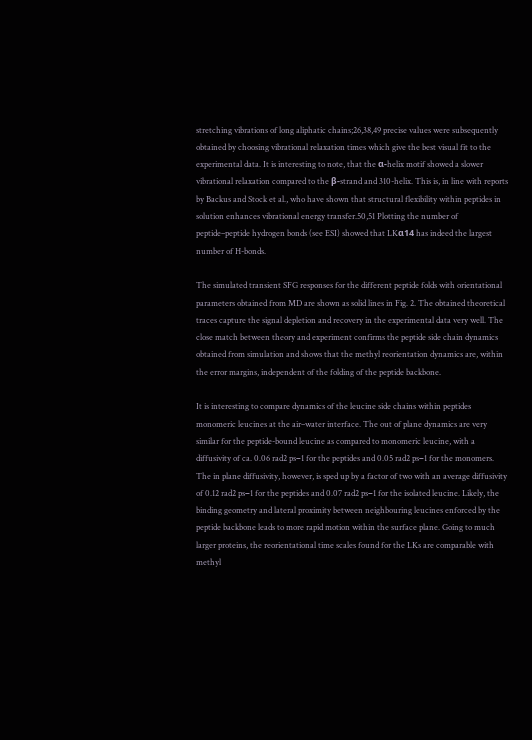stretching vibrations of long aliphatic chains;26,38,49 precise values were subsequently obtained by choosing vibrational relaxation times which give the best visual fit to the experimental data. It is interesting to note, that the α-helix motif showed a slower vibrational relaxation compared to the β-strand and 310-helix. This is, in line with reports by Backus and Stock et al., who have shown that structural flexibility within peptides in solution enhances vibrational energy transfer.50,51 Plotting the number of peptide–peptide hydrogen bonds (see ESI) showed that LKα14 has indeed the largest number of H-bonds.

The simulated transient SFG responses for the different peptide folds with orientational parameters obtained from MD are shown as solid lines in Fig. 2. The obtained theoretical traces capture the signal depletion and recovery in the experimental data very well. The close match between theory and experiment confirms the peptide side chain dynamics obtained from simulation and shows that the methyl reorientation dynamics are, within the error margins, independent of the folding of the peptide backbone.

It is interesting to compare dynamics of the leucine side chains within peptides monomeric leucines at the air–water interface. The out of plane dynamics are very similar for the peptide-bound leucine as compared to monomeric leucine, with a diffusivity of ca. 0.06 rad2 ps−1 for the peptides and 0.05 rad2 ps−1 for the monomers. The in plane diffusivity, however, is sped up by a factor of two with an average diffusivity of 0.12 rad2 ps−1 for the peptides and 0.07 rad2 ps−1 for the isolated leucine. Likely, the binding geometry and lateral proximity between neighbouring leucines enforced by the peptide backbone leads to more rapid motion within the surface plane. Going to much larger proteins, the reorientational time scales found for the LKs are comparable with methyl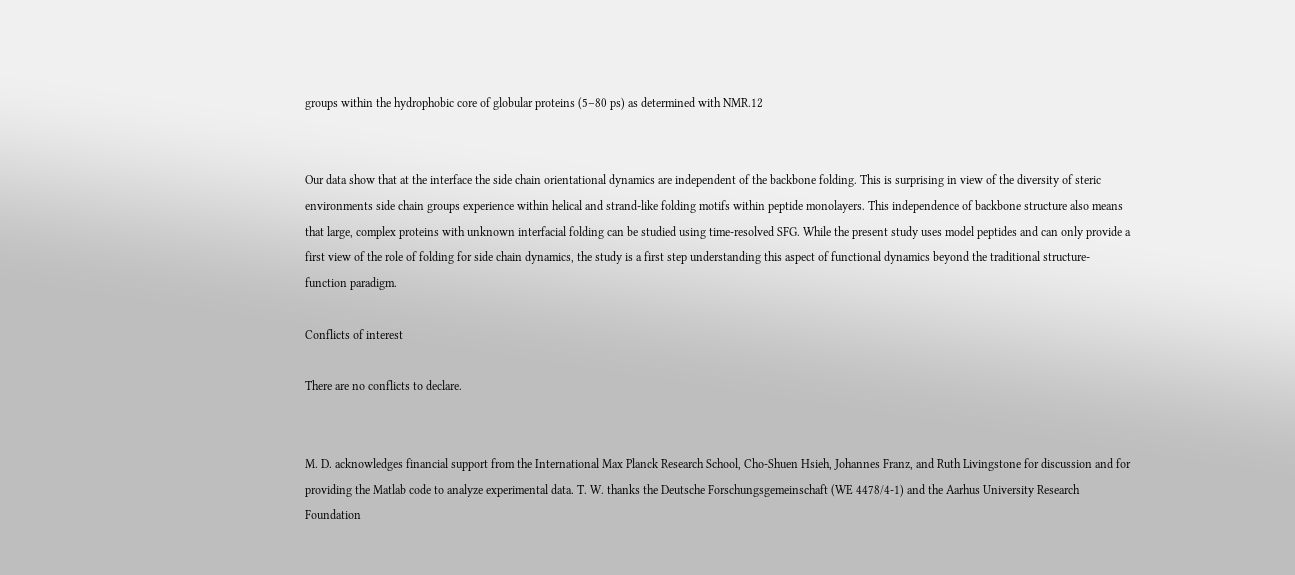groups within the hydrophobic core of globular proteins (5–80 ps) as determined with NMR.12


Our data show that at the interface the side chain orientational dynamics are independent of the backbone folding. This is surprising in view of the diversity of steric environments side chain groups experience within helical and strand-like folding motifs within peptide monolayers. This independence of backbone structure also means that large, complex proteins with unknown interfacial folding can be studied using time-resolved SFG. While the present study uses model peptides and can only provide a first view of the role of folding for side chain dynamics, the study is a first step understanding this aspect of functional dynamics beyond the traditional structure-function paradigm.

Conflicts of interest

There are no conflicts to declare.


M. D. acknowledges financial support from the International Max Planck Research School, Cho-Shuen Hsieh, Johannes Franz, and Ruth Livingstone for discussion and for providing the Matlab code to analyze experimental data. T. W. thanks the Deutsche Forschungsgemeinschaft (WE 4478/4-1) and the Aarhus University Research Foundation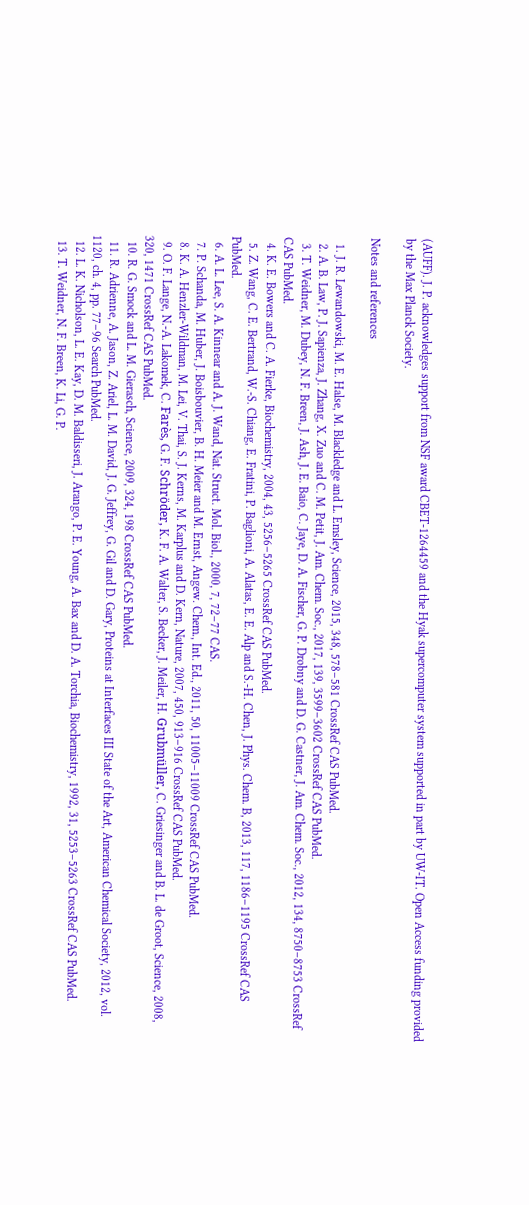(AUFF). J. P. acknowledges support from NSF award CBET-1264459 and the Hyak supercomputer system supported in part by UW-IT. Open Access funding provided by the Max Planck Society.

Notes and references

  1. J. R. Lewandowski, M. E. Halse, M. Blackledge and L. Emsley, Science, 2015, 348, 578–581 CrossRef CAS PubMed.
  2. A. B. Law, P. J. Sapienza, J. Zhang, X. Zuo and C. M. Petit, J. Am. Chem. Soc., 2017, 139, 3599–3602 CrossRef CAS PubMed.
  3. T. Weidner, M. Dubey, N. F. Breen, J. Ash, J. E. Baio, C. Jaye, D. A. Fischer, G. P. Drobny and D. G. Castner, J. Am. Chem. Soc., 2012, 134, 8750–8753 CrossRef CAS PubMed.
  4. K. E. Bowers and C. A. Fierke, Biochemistry, 2004, 43, 5256–5265 CrossRef CAS PubMed.
  5. Z. Wang, C. E. Bertrand, W.-S. Chiang, E. Fratini, P. Baglioni, A. Alatas, E. E. Alp and S.-H. Chen, J. Phys. Chem. B, 2013, 117, 1186–1195 CrossRef CAS PubMed.
  6. A. L. Lee, S. A. Kinnear and A. J. Wand, Nat. Struct. Mol. Biol., 2000, 7, 72–77 CAS.
  7. P. Schanda, M. Huber, J. Boisbouvier, B. H. Meier and M. Ernst, Angew. Chem., Int. Ed., 2011, 50, 11005–11009 CrossRef CAS PubMed.
  8. K. A. Henzler-Wildman, M. Lei, V. Thai, S. J. Kerns, M. Karplus and D. Kern, Nature, 2007, 450, 913–916 CrossRef CAS PubMed.
  9. O. F. Lange, N.-A. Lakomek, C. Farès, G. F. Schröder, K. F. A. Walter, S. Becker, J. Meiler, H. Grubmüller, C. Griesinger and B. L. de Groot, Science, 2008, 320, 1471 CrossRef CAS PubMed.
  10. R. G. Smock and L. M. Gierasch, Science, 2009, 324, 198 CrossRef CAS PubMed.
  11. R. Adrienne, A. Jason, Z. Ariel, L. M. David, J. G. Jeffrey, G. Gil and D. Gary, Proteins at Interfaces III State of the Art, American Chemical Society, 2012, vol. 1120, ch. 4, pp. 77–96 Search PubMed.
  12. L. K. Nicholson, L. E. Kay, D. M. Baldisseri, J. Arango, P. E. Young, A. Bax and D. A. Torchia, Biochemistry, 1992, 31, 5253–5263 CrossRef CAS PubMed.
  13. T. Weidner, N. F. Breen, K. Li, G. P.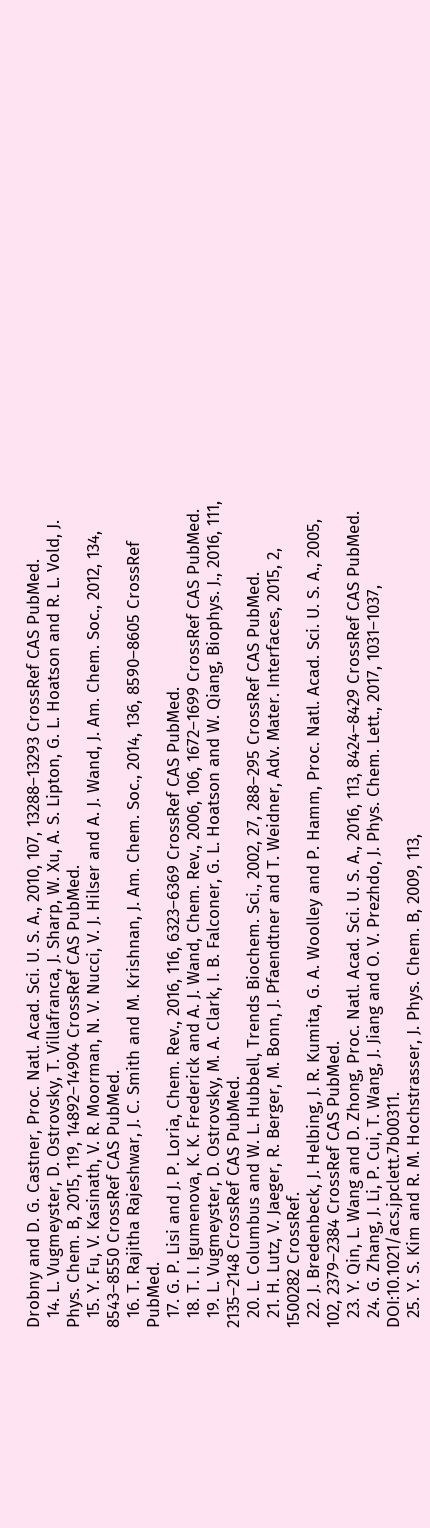Drobny and D. G. Castner, Proc. Natl. Acad. Sci. U. S. A., 2010, 107, 13288–13293 CrossRef CAS PubMed.
  14. L. Vugmeyster, D. Ostrovsky, T. Villafranca, J. Sharp, W. Xu, A. S. Lipton, G. L. Hoatson and R. L. Vold, J. Phys. Chem. B, 2015, 119, 14892–14904 CrossRef CAS PubMed.
  15. Y. Fu, V. Kasinath, V. R. Moorman, N. V. Nucci, V. J. Hilser and A. J. Wand, J. Am. Chem. Soc., 2012, 134, 8543–8550 CrossRef CAS PubMed.
  16. T. Rajitha Rajeshwar, J. C. Smith and M. Krishnan, J. Am. Chem. Soc., 2014, 136, 8590–8605 CrossRef PubMed.
  17. G. P. Lisi and J. P. Loria, Chem. Rev., 2016, 116, 6323–6369 CrossRef CAS PubMed.
  18. T. I. Igumenova, K. K. Frederick and A. J. Wand, Chem. Rev., 2006, 106, 1672–1699 CrossRef CAS PubMed.
  19. L. Vugmeyster, D. Ostrovsky, M. A. Clark, I. B. Falconer, G. L. Hoatson and W. Qiang, Biophys. J., 2016, 111, 2135–2148 CrossRef CAS PubMed.
  20. L. Columbus and W. L. Hubbell, Trends Biochem. Sci., 2002, 27, 288–295 CrossRef CAS PubMed.
  21. H. Lutz, V. Jaeger, R. Berger, M. Bonn, J. Pfaendtner and T. Weidner, Adv. Mater. Interfaces, 2015, 2, 1500282 CrossRef.
  22. J. Bredenbeck, J. Helbing, J. R. Kumita, G. A. Woolley and P. Hamm, Proc. Natl. Acad. Sci. U. S. A., 2005, 102, 2379–2384 CrossRef CAS PubMed.
  23. Y. Qin, L. Wang and D. Zhong, Proc. Natl. Acad. Sci. U. S. A., 2016, 113, 8424–8429 CrossRef CAS PubMed.
  24. G. Zhang, J. Li, P. Cui, T. Wang, J. Jiang and O. V. Prezhdo, J. Phys. Chem. Lett., 2017, 1031–1037,  DOI:10.1021/acs.jpclett.7b00311.
  25. Y. S. Kim and R. M. Hochstrasser, J. Phys. Chem. B, 2009, 113,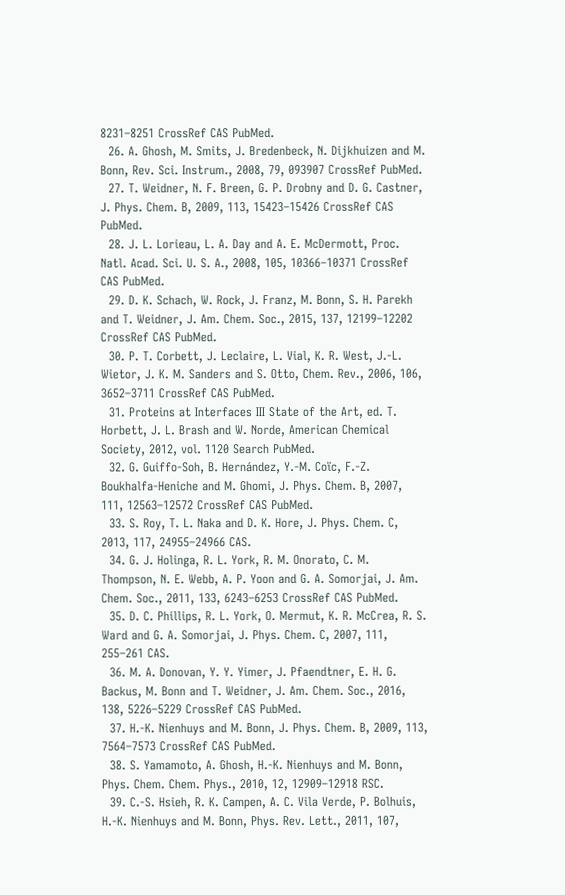8231–8251 CrossRef CAS PubMed.
  26. A. Ghosh, M. Smits, J. Bredenbeck, N. Dijkhuizen and M. Bonn, Rev. Sci. Instrum., 2008, 79, 093907 CrossRef PubMed.
  27. T. Weidner, N. F. Breen, G. P. Drobny and D. G. Castner, J. Phys. Chem. B, 2009, 113, 15423–15426 CrossRef CAS PubMed.
  28. J. L. Lorieau, L. A. Day and A. E. McDermott, Proc. Natl. Acad. Sci. U. S. A., 2008, 105, 10366–10371 CrossRef CAS PubMed.
  29. D. K. Schach, W. Rock, J. Franz, M. Bonn, S. H. Parekh and T. Weidner, J. Am. Chem. Soc., 2015, 137, 12199–12202 CrossRef CAS PubMed.
  30. P. T. Corbett, J. Leclaire, L. Vial, K. R. West, J.-L. Wietor, J. K. M. Sanders and S. Otto, Chem. Rev., 2006, 106, 3652–3711 CrossRef CAS PubMed.
  31. Proteins at Interfaces III State of the Art, ed. T. Horbett, J. L. Brash and W. Norde, American Chemical Society, 2012, vol. 1120 Search PubMed.
  32. G. Guiffo-Soh, B. Hernández, Y.-M. Coïc, F.-Z. Boukhalfa-Heniche and M. Ghomi, J. Phys. Chem. B, 2007, 111, 12563–12572 CrossRef CAS PubMed.
  33. S. Roy, T. L. Naka and D. K. Hore, J. Phys. Chem. C, 2013, 117, 24955–24966 CAS.
  34. G. J. Holinga, R. L. York, R. M. Onorato, C. M. Thompson, N. E. Webb, A. P. Yoon and G. A. Somorjai, J. Am. Chem. Soc., 2011, 133, 6243–6253 CrossRef CAS PubMed.
  35. D. C. Phillips, R. L. York, O. Mermut, K. R. McCrea, R. S. Ward and G. A. Somorjai, J. Phys. Chem. C, 2007, 111, 255–261 CAS.
  36. M. A. Donovan, Y. Y. Yimer, J. Pfaendtner, E. H. G. Backus, M. Bonn and T. Weidner, J. Am. Chem. Soc., 2016, 138, 5226–5229 CrossRef CAS PubMed.
  37. H.-K. Nienhuys and M. Bonn, J. Phys. Chem. B, 2009, 113, 7564–7573 CrossRef CAS PubMed.
  38. S. Yamamoto, A. Ghosh, H.-K. Nienhuys and M. Bonn, Phys. Chem. Chem. Phys., 2010, 12, 12909–12918 RSC.
  39. C.-S. Hsieh, R. K. Campen, A. C. Vila Verde, P. Bolhuis, H.-K. Nienhuys and M. Bonn, Phys. Rev. Lett., 2011, 107,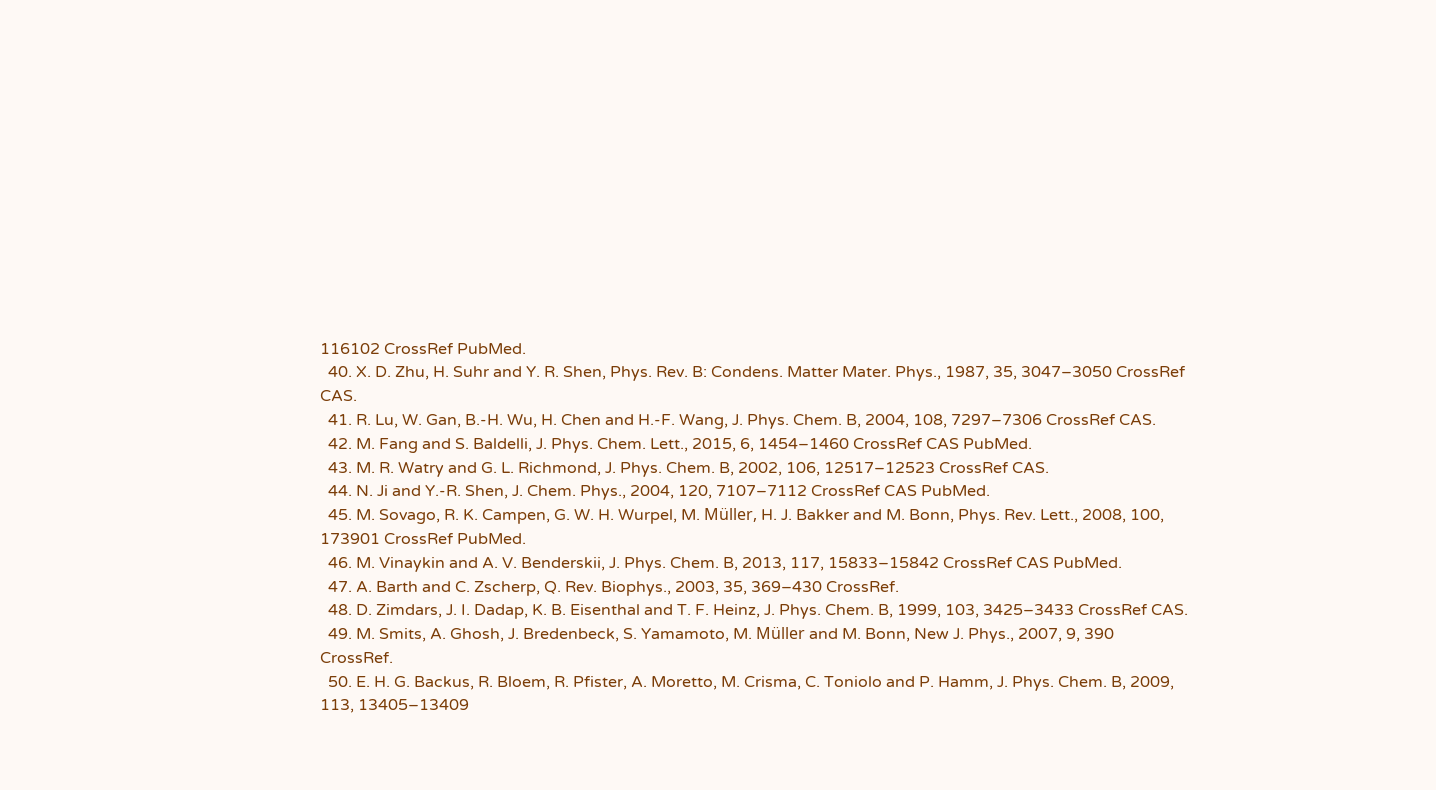116102 CrossRef PubMed.
  40. X. D. Zhu, H. Suhr and Y. R. Shen, Phys. Rev. B: Condens. Matter Mater. Phys., 1987, 35, 3047–3050 CrossRef CAS.
  41. R. Lu, W. Gan, B.-H. Wu, H. Chen and H.-F. Wang, J. Phys. Chem. B, 2004, 108, 7297–7306 CrossRef CAS.
  42. M. Fang and S. Baldelli, J. Phys. Chem. Lett., 2015, 6, 1454–1460 CrossRef CAS PubMed.
  43. M. R. Watry and G. L. Richmond, J. Phys. Chem. B, 2002, 106, 12517–12523 CrossRef CAS.
  44. N. Ji and Y.-R. Shen, J. Chem. Phys., 2004, 120, 7107–7112 CrossRef CAS PubMed.
  45. M. Sovago, R. K. Campen, G. W. H. Wurpel, M. Müller, H. J. Bakker and M. Bonn, Phys. Rev. Lett., 2008, 100, 173901 CrossRef PubMed.
  46. M. Vinaykin and A. V. Benderskii, J. Phys. Chem. B, 2013, 117, 15833–15842 CrossRef CAS PubMed.
  47. A. Barth and C. Zscherp, Q. Rev. Biophys., 2003, 35, 369–430 CrossRef.
  48. D. Zimdars, J. I. Dadap, K. B. Eisenthal and T. F. Heinz, J. Phys. Chem. B, 1999, 103, 3425–3433 CrossRef CAS.
  49. M. Smits, A. Ghosh, J. Bredenbeck, S. Yamamoto, M. Müller and M. Bonn, New J. Phys., 2007, 9, 390 CrossRef.
  50. E. H. G. Backus, R. Bloem, R. Pfister, A. Moretto, M. Crisma, C. Toniolo and P. Hamm, J. Phys. Chem. B, 2009, 113, 13405–13409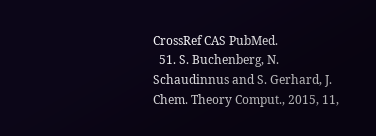CrossRef CAS PubMed.
  51. S. Buchenberg, N. Schaudinnus and S. Gerhard, J. Chem. Theory Comput., 2015, 11,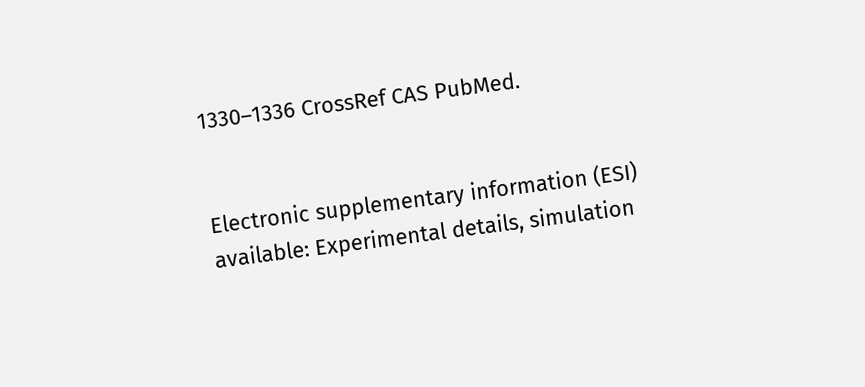1330–1336 CrossRef CAS PubMed.


Electronic supplementary information (ESI) available: Experimental details, simulation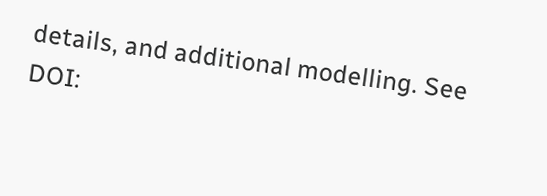details, and additional modelling. See DOI: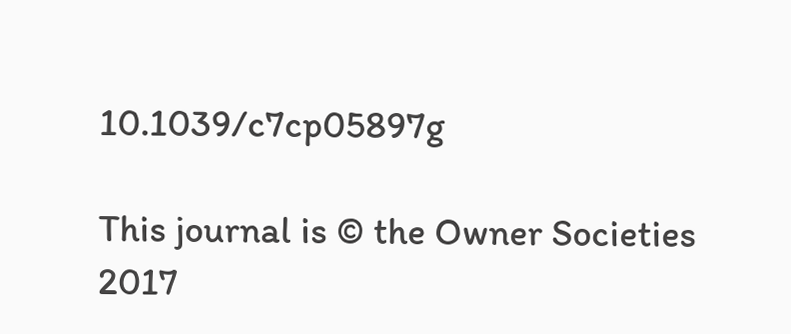10.1039/c7cp05897g

This journal is © the Owner Societies 2017